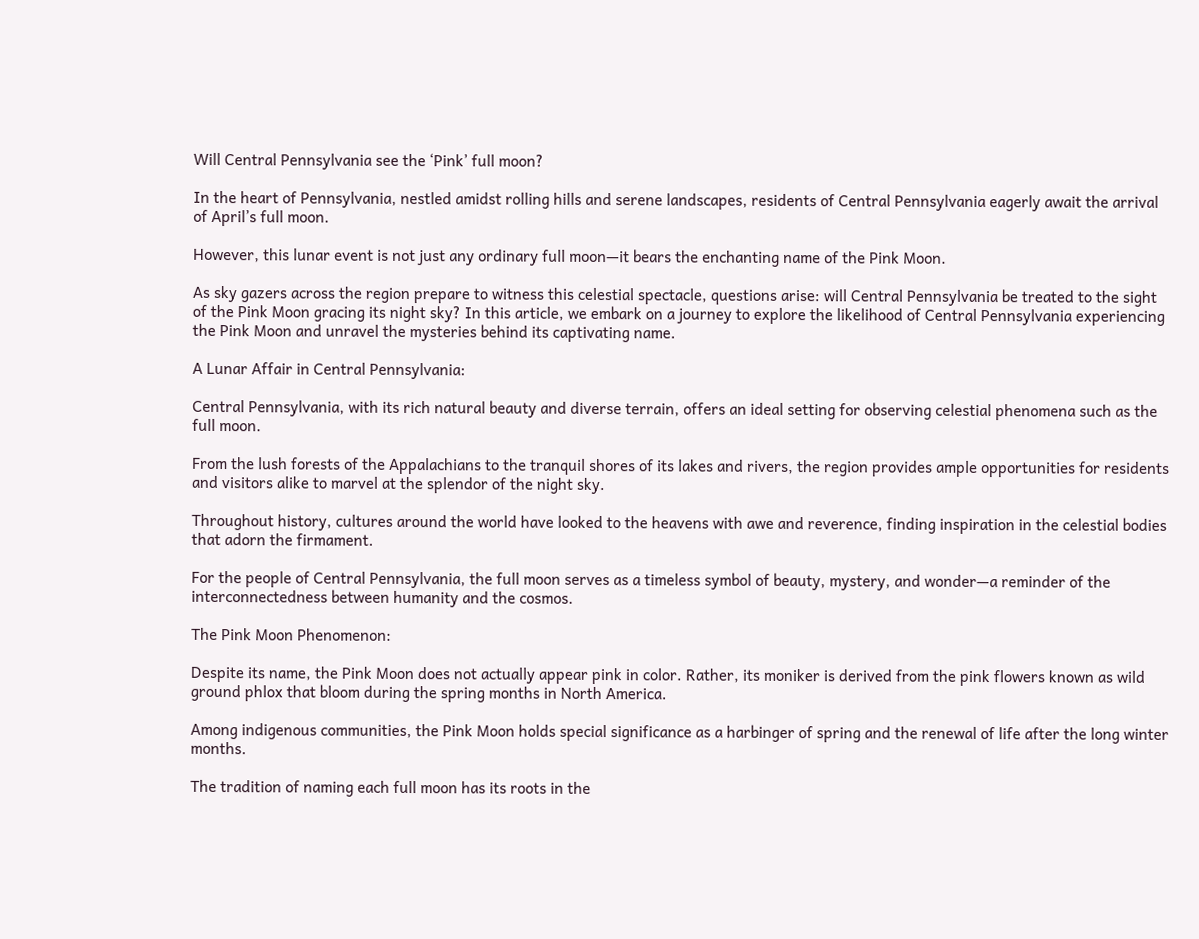Will Central Pennsylvania see the ‘Pink’ full moon?

In the heart of Pennsylvania, nestled amidst rolling hills and serene landscapes, residents of Central Pennsylvania eagerly await the arrival of April’s full moon.

However, this lunar event is not just any ordinary full moon—it bears the enchanting name of the Pink Moon.

As sky gazers across the region prepare to witness this celestial spectacle, questions arise: will Central Pennsylvania be treated to the sight of the Pink Moon gracing its night sky? In this article, we embark on a journey to explore the likelihood of Central Pennsylvania experiencing the Pink Moon and unravel the mysteries behind its captivating name.

A Lunar Affair in Central Pennsylvania:

Central Pennsylvania, with its rich natural beauty and diverse terrain, offers an ideal setting for observing celestial phenomena such as the full moon.

From the lush forests of the Appalachians to the tranquil shores of its lakes and rivers, the region provides ample opportunities for residents and visitors alike to marvel at the splendor of the night sky.

Throughout history, cultures around the world have looked to the heavens with awe and reverence, finding inspiration in the celestial bodies that adorn the firmament.

For the people of Central Pennsylvania, the full moon serves as a timeless symbol of beauty, mystery, and wonder—a reminder of the interconnectedness between humanity and the cosmos.

The Pink Moon Phenomenon:

Despite its name, the Pink Moon does not actually appear pink in color. Rather, its moniker is derived from the pink flowers known as wild ground phlox that bloom during the spring months in North America.

Among indigenous communities, the Pink Moon holds special significance as a harbinger of spring and the renewal of life after the long winter months.

The tradition of naming each full moon has its roots in the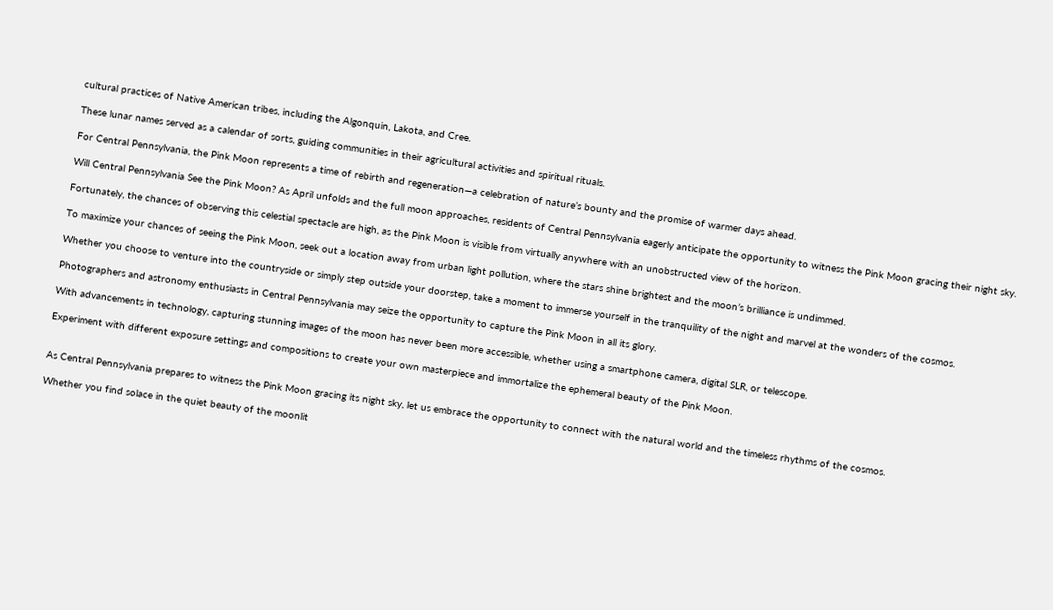cultural practices of Native American tribes, including the Algonquin, Lakota, and Cree.

These lunar names served as a calendar of sorts, guiding communities in their agricultural activities and spiritual rituals.

For Central Pennsylvania, the Pink Moon represents a time of rebirth and regeneration—a celebration of nature’s bounty and the promise of warmer days ahead.

Will Central Pennsylvania See the Pink Moon? As April unfolds and the full moon approaches, residents of Central Pennsylvania eagerly anticipate the opportunity to witness the Pink Moon gracing their night sky.

Fortunately, the chances of observing this celestial spectacle are high, as the Pink Moon is visible from virtually anywhere with an unobstructed view of the horizon.

To maximize your chances of seeing the Pink Moon, seek out a location away from urban light pollution, where the stars shine brightest and the moon’s brilliance is undimmed.

Whether you choose to venture into the countryside or simply step outside your doorstep, take a moment to immerse yourself in the tranquility of the night and marvel at the wonders of the cosmos.

Photographers and astronomy enthusiasts in Central Pennsylvania may seize the opportunity to capture the Pink Moon in all its glory.

With advancements in technology, capturing stunning images of the moon has never been more accessible, whether using a smartphone camera, digital SLR, or telescope.

Experiment with different exposure settings and compositions to create your own masterpiece and immortalize the ephemeral beauty of the Pink Moon.


As Central Pennsylvania prepares to witness the Pink Moon gracing its night sky, let us embrace the opportunity to connect with the natural world and the timeless rhythms of the cosmos.

Whether you find solace in the quiet beauty of the moonlit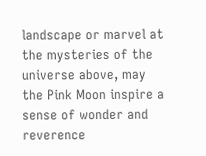landscape or marvel at the mysteries of the universe above, may the Pink Moon inspire a sense of wonder and reverence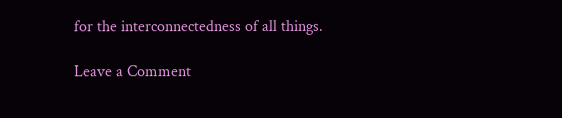for the interconnectedness of all things.

Leave a Comment